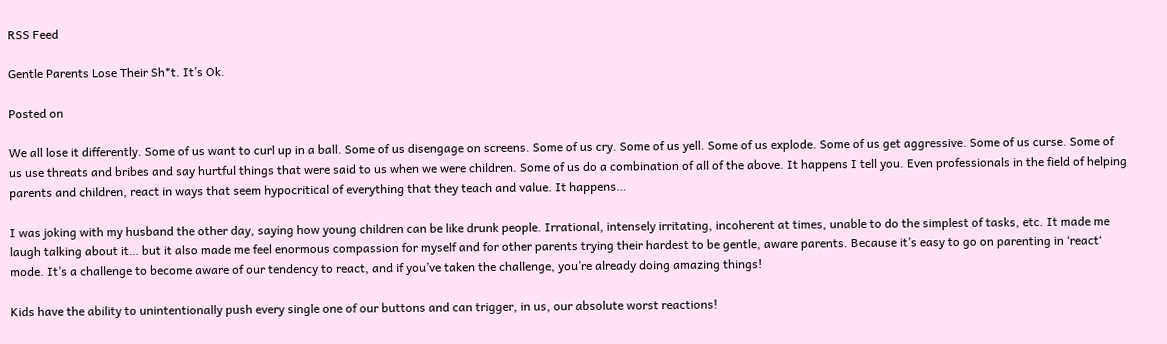RSS Feed

Gentle Parents Lose Their Sh*t. It’s Ok.

Posted on

We all lose it differently. Some of us want to curl up in a ball. Some of us disengage on screens. Some of us cry. Some of us yell. Some of us explode. Some of us get aggressive. Some of us curse. Some of us use threats and bribes and say hurtful things that were said to us when we were children. Some of us do a combination of all of the above. It happens I tell you. Even professionals in the field of helping parents and children, react in ways that seem hypocritical of everything that they teach and value. It happens…

I was joking with my husband the other day, saying how young children can be like drunk people. Irrational, intensely irritating, incoherent at times, unable to do the simplest of tasks, etc. It made me laugh talking about it… but it also made me feel enormous compassion for myself and for other parents trying their hardest to be gentle, aware parents. Because it’s easy to go on parenting in ‘react‘ mode. It’s a challenge to become aware of our tendency to react, and if you’ve taken the challenge, you’re already doing amazing things!

Kids have the ability to unintentionally push every single one of our buttons and can trigger, in us, our absolute worst reactions!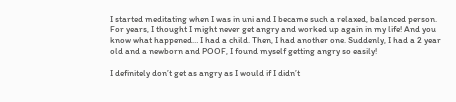I started meditating when I was in uni and I became such a relaxed, balanced person. For years, I thought I might never get angry and worked up again in my life! And you know what happened… I had a child. Then, I had another one. Suddenly, I had a 2 year old and a newborn and POOF, I found myself getting angry so easily!

I definitely don’t get as angry as I would if I didn’t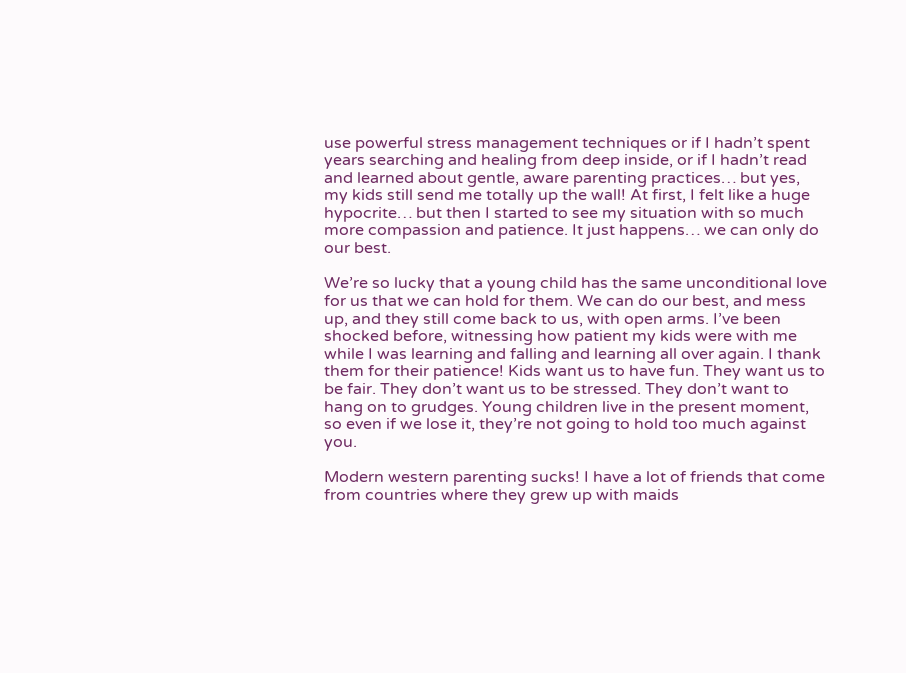use powerful stress management techniques or if I hadn’t spent years searching and healing from deep inside, or if I hadn’t read and learned about gentle, aware parenting practices… but yes, my kids still send me totally up the wall! At first, I felt like a huge hypocrite… but then I started to see my situation with so much more compassion and patience. It just happens… we can only do our best.

We’re so lucky that a young child has the same unconditional love for us that we can hold for them. We can do our best, and mess up, and they still come back to us, with open arms. I’ve been shocked before, witnessing how patient my kids were with me while I was learning and falling and learning all over again. I thank them for their patience! Kids want us to have fun. They want us to be fair. They don’t want us to be stressed. They don’t want to hang on to grudges. Young children live in the present moment, so even if we lose it, they’re not going to hold too much against you.

Modern western parenting sucks! I have a lot of friends that come from countries where they grew up with maids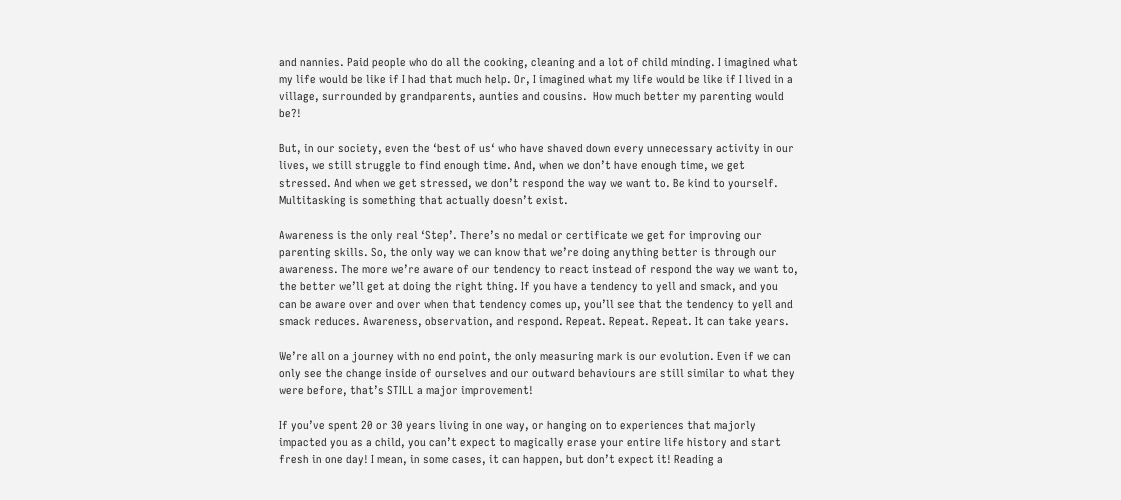and nannies. Paid people who do all the cooking, cleaning and a lot of child minding. I imagined what my life would be like if I had that much help. Or, I imagined what my life would be like if I lived in a village, surrounded by grandparents, aunties and cousins.  How much better my parenting would be?!

But, in our society, even the ‘best of us‘ who have shaved down every unnecessary activity in our lives, we still struggle to find enough time. And, when we don’t have enough time, we get stressed. And when we get stressed, we don’t respond the way we want to. Be kind to yourself. Multitasking is something that actually doesn’t exist.

Awareness is the only real ‘Step’. There’s no medal or certificate we get for improving our parenting skills. So, the only way we can know that we’re doing anything better is through our awareness. The more we’re aware of our tendency to react instead of respond the way we want to, the better we’ll get at doing the right thing. If you have a tendency to yell and smack, and you can be aware over and over when that tendency comes up, you’ll see that the tendency to yell and smack reduces. Awareness, observation, and respond. Repeat. Repeat. Repeat. It can take years.

We’re all on a journey with no end point, the only measuring mark is our evolution. Even if we can only see the change inside of ourselves and our outward behaviours are still similar to what they were before, that’s STILL a major improvement!

If you’ve spent 20 or 30 years living in one way, or hanging on to experiences that majorly impacted you as a child, you can’t expect to magically erase your entire life history and start fresh in one day! I mean, in some cases, it can happen, but don’t expect it! Reading a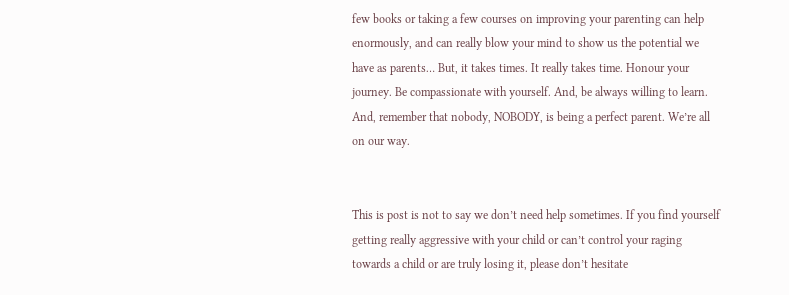few books or taking a few courses on improving your parenting can help enormously, and can really blow your mind to show us the potential we have as parents… But, it takes times. It really takes time. Honour your journey. Be compassionate with yourself. And, be always willing to learn. And, remember that nobody, NOBODY, is being a perfect parent. We’re all on our way.


This is post is not to say we don’t need help sometimes. If you find yourself getting really aggressive with your child or can’t control your raging towards a child or are truly losing it, please don’t hesitate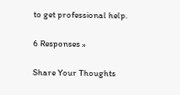to get professional help.

6 Responses »

Share Your Thoughts